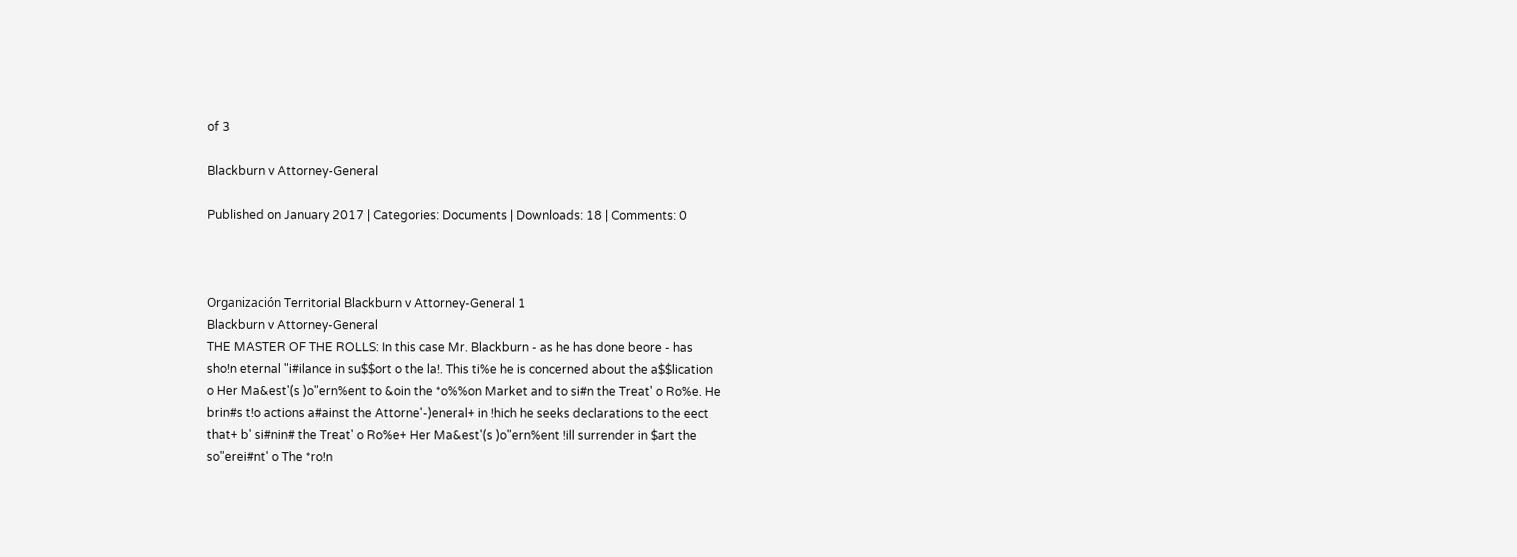of 3

Blackburn v Attorney-General

Published on January 2017 | Categories: Documents | Downloads: 18 | Comments: 0



Organización Territorial Blackburn v Attorney-General 1
Blackburn v Attorney-General
THE MASTER OF THE ROLLS: In this case Mr. Blackburn - as he has done beore - has
sho!n eternal "i#ilance in su$$ort o the la!. This ti%e he is concerned about the a$$lication
o Her Ma&est'(s )o"ern%ent to &oin the *o%%on Market and to si#n the Treat' o Ro%e. He
brin#s t!o actions a#ainst the Attorne'-)eneral+ in !hich he seeks declarations to the eect
that+ b' si#nin# the Treat' o Ro%e+ Her Ma&est'(s )o"ern%ent !ill surrender in $art the
so"erei#nt' o The *ro!n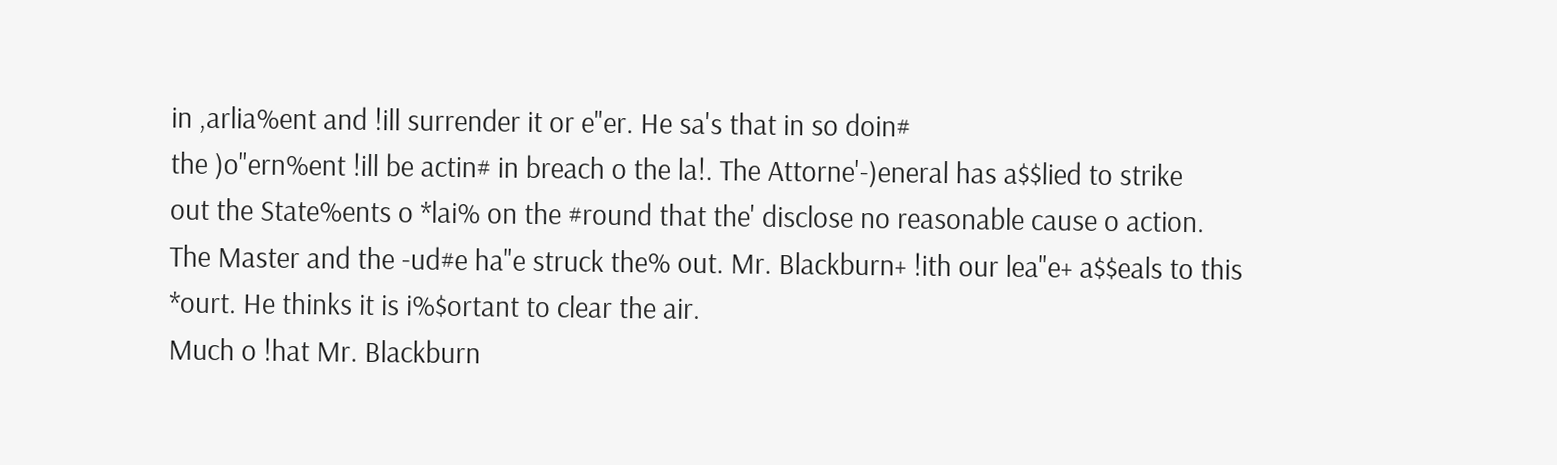in ,arlia%ent and !ill surrender it or e"er. He sa's that in so doin#
the )o"ern%ent !ill be actin# in breach o the la!. The Attorne'-)eneral has a$$lied to strike
out the State%ents o *lai% on the #round that the' disclose no reasonable cause o action.
The Master and the -ud#e ha"e struck the% out. Mr. Blackburn+ !ith our lea"e+ a$$eals to this
*ourt. He thinks it is i%$ortant to clear the air.
Much o !hat Mr. Blackburn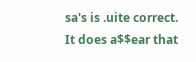sa's is .uite correct. It does a$$ear that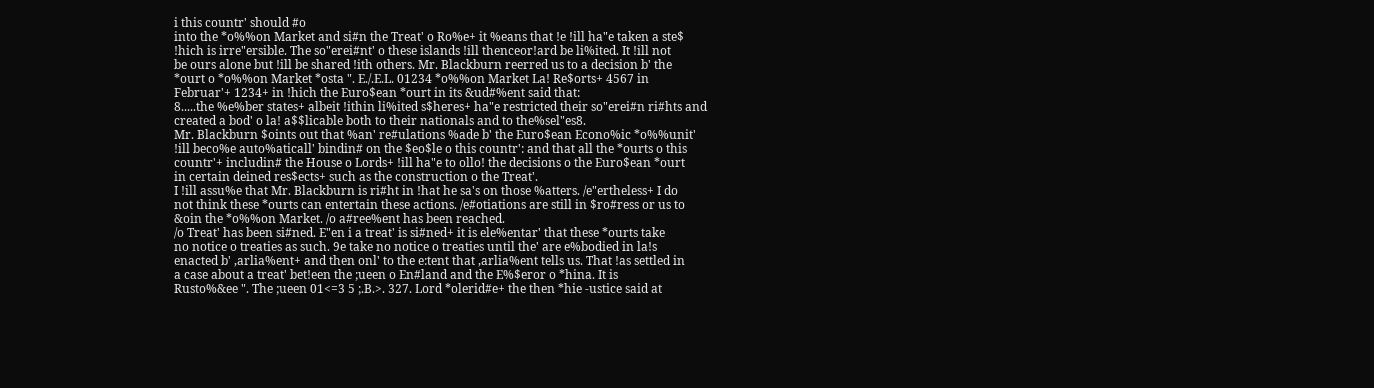i this countr' should #o
into the *o%%on Market and si#n the Treat' o Ro%e+ it %eans that !e !ill ha"e taken a ste$
!hich is irre"ersible. The so"erei#nt' o these islands !ill thenceor!ard be li%ited. It !ill not
be ours alone but !ill be shared !ith others. Mr. Blackburn reerred us to a decision b' the
*ourt o *o%%on Market *osta ". E./.E.L. 01234 *o%%on Market La! Re$orts+ 4567 in
Februar'+ 1234+ in !hich the Euro$ean *ourt in its &ud#%ent said that:
8.....the %e%ber states+ albeit !ithin li%ited s$heres+ ha"e restricted their so"erei#n ri#hts and
created a bod' o la! a$$licable both to their nationals and to the%sel"es8.
Mr. Blackburn $oints out that %an' re#ulations %ade b' the Euro$ean Econo%ic *o%%unit'
!ill beco%e auto%aticall' bindin# on the $eo$le o this countr': and that all the *ourts o this
countr'+ includin# the House o Lords+ !ill ha"e to ollo! the decisions o the Euro$ean *ourt
in certain deined res$ects+ such as the construction o the Treat'.
I !ill assu%e that Mr. Blackburn is ri#ht in !hat he sa's on those %atters. /e"ertheless+ I do
not think these *ourts can entertain these actions. /e#otiations are still in $ro#ress or us to
&oin the *o%%on Market. /o a#ree%ent has been reached.
/o Treat' has been si#ned. E"en i a treat' is si#ned+ it is ele%entar' that these *ourts take
no notice o treaties as such. 9e take no notice o treaties until the' are e%bodied in la!s
enacted b' ,arlia%ent+ and then onl' to the e:tent that ,arlia%ent tells us. That !as settled in
a case about a treat' bet!een the ;ueen o En#land and the E%$eror o *hina. It is
Rusto%&ee ". The ;ueen 01<=3 5 ;.B.>. 327. Lord *olerid#e+ the then *hie -ustice said at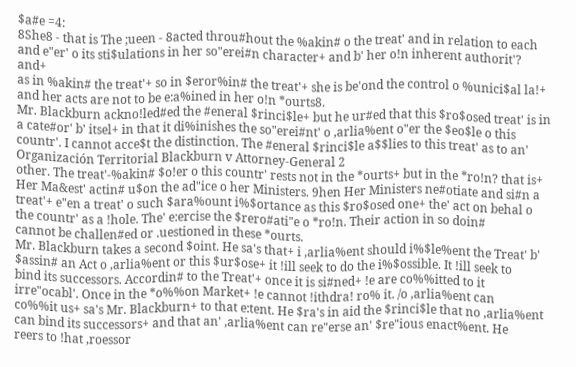$a#e =4:
8She8 - that is The ;ueen - 8acted throu#hout the %akin# o the treat' and in relation to each
and e"er' o its sti$ulations in her so"erei#n character+ and b' her o!n inherent authorit'? and+
as in %akin# the treat'+ so in $eror%in# the treat'+ she is be'ond the control o %unici$al la!+
and her acts are not to be e:a%ined in her o!n *ourts8.
Mr. Blackburn ackno!led#ed the #eneral $rinci$le+ but he ur#ed that this $ro$osed treat' is in
a cate#or' b' itsel+ in that it di%inishes the so"erei#nt' o ,arlia%ent o"er the $eo$le o this
countr'. I cannot acce$t the distinction. The #eneral $rinci$le a$$lies to this treat' as to an'
Organización Territorial Blackburn v Attorney-General 2
other. The treat'-%akin# $o!er o this countr' rests not in the *ourts+ but in the *ro!n? that is+
Her Ma&est' actin# u$on the ad"ice o her Ministers. 9hen Her Ministers ne#otiate and si#n a
treat'+ e"en a treat' o such $ara%ount i%$ortance as this $ro$osed one+ the' act on behal o
the countr' as a !hole. The' e:ercise the $rero#ati"e o *ro!n. Their action in so doin#
cannot be challen#ed or .uestioned in these *ourts.
Mr. Blackburn takes a second $oint. He sa's that+ i ,arlia%ent should i%$le%ent the Treat' b'
$assin# an Act o ,arlia%ent or this $ur$ose+ it !ill seek to do the i%$ossible. It !ill seek to
bind its successors. Accordin# to the Treat'+ once it is si#ned+ !e are co%%itted to it
irre"ocabl'. Once in the *o%%on Market+ !e cannot !ithdra! ro% it. /o ,arlia%ent can
co%%it us+ sa's Mr. Blackburn+ to that e:tent. He $ra's in aid the $rinci$le that no ,arlia%ent
can bind its successors+ and that an' ,arlia%ent can re"erse an' $re"ious enact%ent. He
reers to !hat ,roessor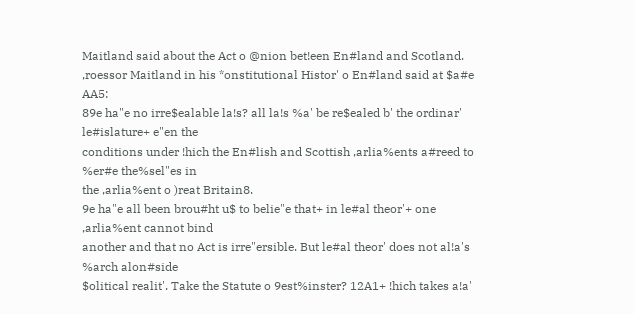Maitland said about the Act o @nion bet!een En#land and Scotland.
,roessor Maitland in his *onstitutional Histor' o En#land said at $a#e AA5:
89e ha"e no irre$ealable la!s? all la!s %a' be re$ealed b' the ordinar' le#islature+ e"en the
conditions under !hich the En#lish and Scottish ,arlia%ents a#reed to %er#e the%sel"es in
the ,arlia%ent o )reat Britain8.
9e ha"e all been brou#ht u$ to belie"e that+ in le#al theor'+ one ,arlia%ent cannot bind
another and that no Act is irre"ersible. But le#al theor' does not al!a's %arch alon#side
$olitical realit'. Take the Statute o 9est%inster? 12A1+ !hich takes a!a'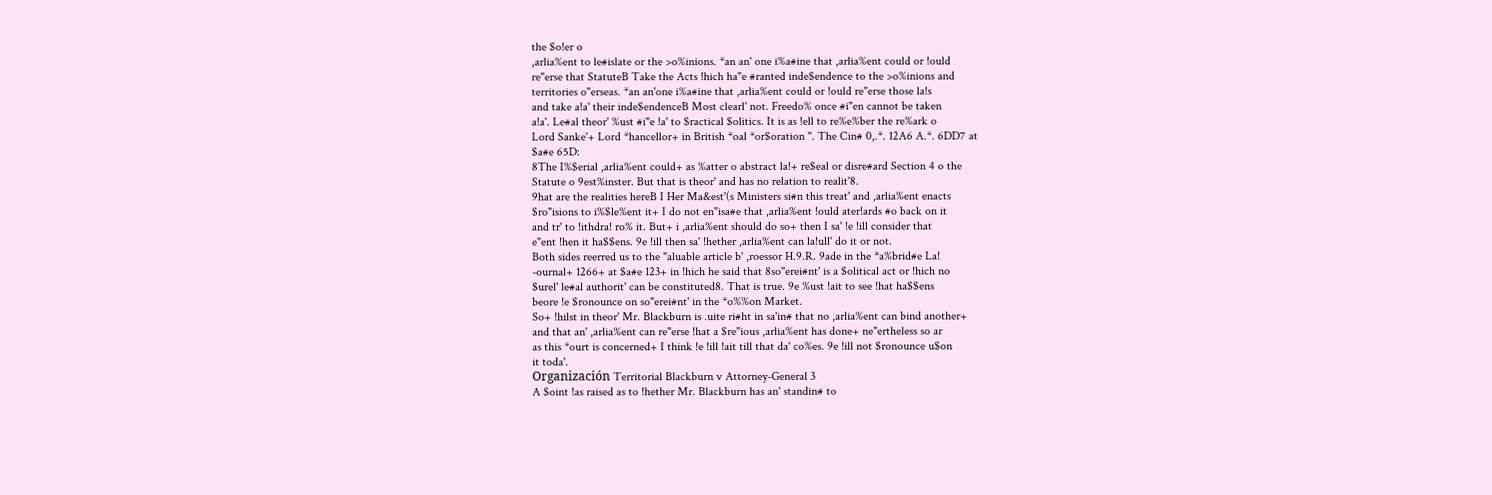the $o!er o
,arlia%ent to le#islate or the >o%inions. *an an' one i%a#ine that ,arlia%ent could or !ould
re"erse that StatuteB Take the Acts !hich ha"e #ranted inde$endence to the >o%inions and
territories o"erseas. *an an'one i%a#ine that ,arlia%ent could or !ould re"erse those la!s
and take a!a' their inde$endenceB Most clearl' not. Freedo% once #i"en cannot be taken
a!a'. Le#al theor' %ust #i"e !a' to $ractical $olitics. It is as !ell to re%e%ber the re%ark o
Lord Sanke'+ Lord *hancellor+ in British *oal *or$oration ". The Cin# 0,.*. 12A6 A.*. 6DD7 at
$a#e 65D:
8The I%$erial ,arlia%ent could+ as %atter o abstract la!+ re$eal or disre#ard Section 4 o the
Statute o 9est%inster. But that is theor' and has no relation to realit'8.
9hat are the realities hereB I Her Ma&est'(s Ministers si#n this treat' and ,arlia%ent enacts
$ro"isions to i%$le%ent it+ I do not en"isa#e that ,arlia%ent !ould ater!ards #o back on it
and tr' to !ithdra! ro% it. But+ i ,arlia%ent should do so+ then I sa' !e !ill consider that
e"ent !hen it ha$$ens. 9e !ill then sa' !hether ,arlia%ent can la!ull' do it or not.
Both sides reerred us to the "aluable article b' ,roessor H.9.R. 9ade in the *a%brid#e La!
-ournal+ 1266+ at $a#e 123+ in !hich he said that 8so"erei#nt' is a $olitical act or !hich no
$urel' le#al authorit' can be constituted8. That is true. 9e %ust !ait to see !hat ha$$ens
beore !e $ronounce on so"erei#nt' in the *o%%on Market.
So+ !hilst in theor' Mr. Blackburn is .uite ri#ht in sa'in# that no ,arlia%ent can bind another+
and that an' ,arlia%ent can re"erse !hat a $re"ious ,arlia%ent has done+ ne"ertheless so ar
as this *ourt is concerned+ I think !e !ill !ait till that da' co%es. 9e !ill not $ronounce u$on
it toda'.
Organización Territorial Blackburn v Attorney-General 3
A $oint !as raised as to !hether Mr. Blackburn has an' standin# to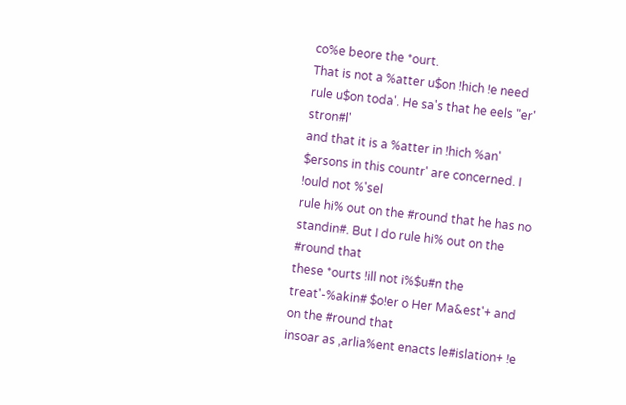co%e beore the *ourt.
That is not a %atter u$on !hich !e need rule u$on toda'. He sa's that he eels "er' stron#l'
and that it is a %atter in !hich %an' $ersons in this countr' are concerned. I !ould not %'sel
rule hi% out on the #round that he has no standin#. But I do rule hi% out on the #round that
these *ourts !ill not i%$u#n the treat'-%akin# $o!er o Her Ma&est'+ and on the #round that
insoar as ,arlia%ent enacts le#islation+ !e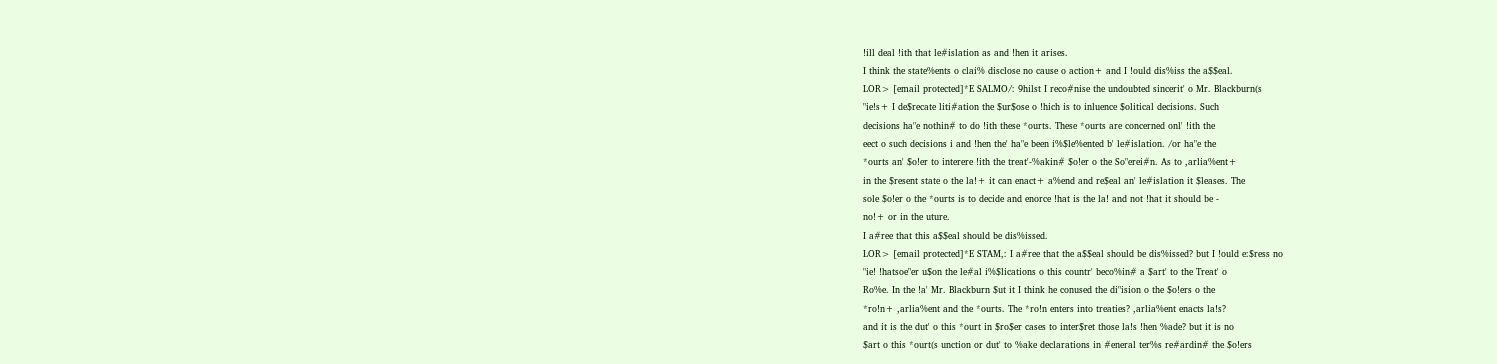!ill deal !ith that le#islation as and !hen it arises.
I think the state%ents o clai% disclose no cause o action+ and I !ould dis%iss the a$$eal.
LOR> [email protected]*E SALMO/: 9hilst I reco#nise the undoubted sincerit' o Mr. Blackburn(s
"ie!s+ I de$recate liti#ation the $ur$ose o !hich is to inluence $olitical decisions. Such
decisions ha"e nothin# to do !ith these *ourts. These *ourts are concerned onl' !ith the
eect o such decisions i and !hen the' ha"e been i%$le%ented b' le#islation. /or ha"e the
*ourts an' $o!er to interere !ith the treat'-%akin# $o!er o the So"erei#n. As to ,arlia%ent+
in the $resent state o the la!+ it can enact+ a%end and re$eal an' le#islation it $leases. The
sole $o!er o the *ourts is to decide and enorce !hat is the la! and not !hat it should be -
no!+ or in the uture.
I a#ree that this a$$eal should be dis%issed.
LOR> [email protected]*E STAM,: I a#ree that the a$$eal should be dis%issed? but I !ould e:$ress no
"ie! !hatsoe"er u$on the le#al i%$lications o this countr' beco%in# a $art' to the Treat' o
Ro%e. In the !a' Mr. Blackburn $ut it I think he conused the di"ision o the $o!ers o the
*ro!n+ ,arlia%ent and the *ourts. The *ro!n enters into treaties? ,arlia%ent enacts la!s?
and it is the dut' o this *ourt in $ro$er cases to inter$ret those la!s !hen %ade? but it is no
$art o this *ourt(s unction or dut' to %ake declarations in #eneral ter%s re#ardin# the $o!ers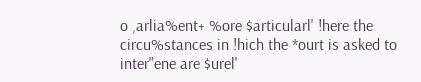o ,arlia%ent+ %ore $articularl' !here the circu%stances in !hich the *ourt is asked to
inter"ene are $urel'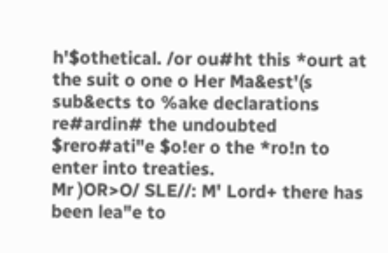h'$othetical. /or ou#ht this *ourt at the suit o one o Her Ma&est'(s
sub&ects to %ake declarations re#ardin# the undoubted $rero#ati"e $o!er o the *ro!n to
enter into treaties.
Mr )OR>O/ SLE//: M' Lord+ there has been lea"e to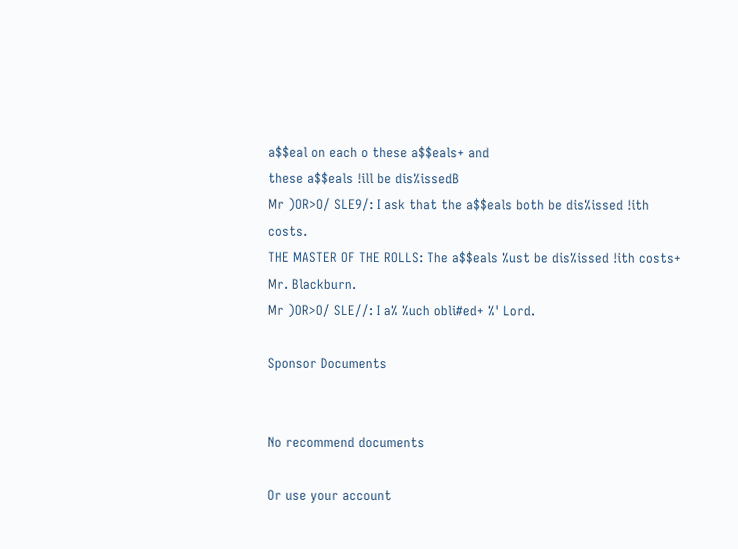a$$eal on each o these a$$eals+ and
these a$$eals !ill be dis%issedB
Mr )OR>O/ SLE9/: I ask that the a$$eals both be dis%issed !ith costs.
THE MASTER OF THE ROLLS: The a$$eals %ust be dis%issed !ith costs+ Mr. Blackburn.
Mr )OR>O/ SLE//: I a% %uch obli#ed+ %' Lord.

Sponsor Documents


No recommend documents

Or use your account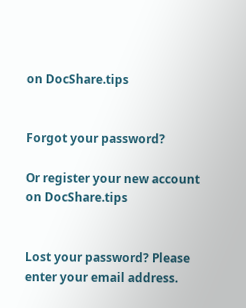on DocShare.tips


Forgot your password?

Or register your new account on DocShare.tips


Lost your password? Please enter your email address.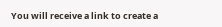You will receive a link to create a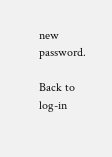new password.

Back to log-in